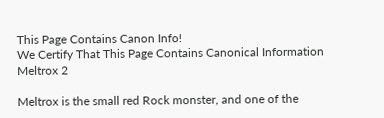This Page Contains Canon Info!
We Certify That This Page Contains Canonical Information
Meltrox 2

Meltrox is the small red Rock monster, and one of the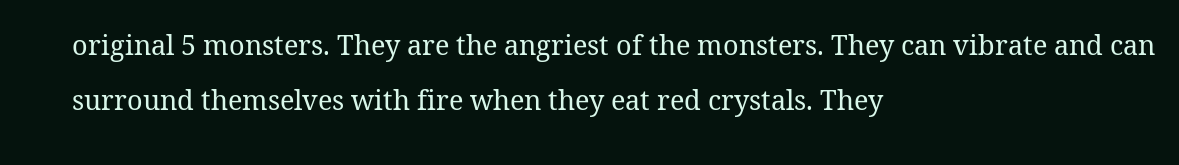original 5 monsters. They are the angriest of the monsters. They can vibrate and can surround themselves with fire when they eat red crystals. They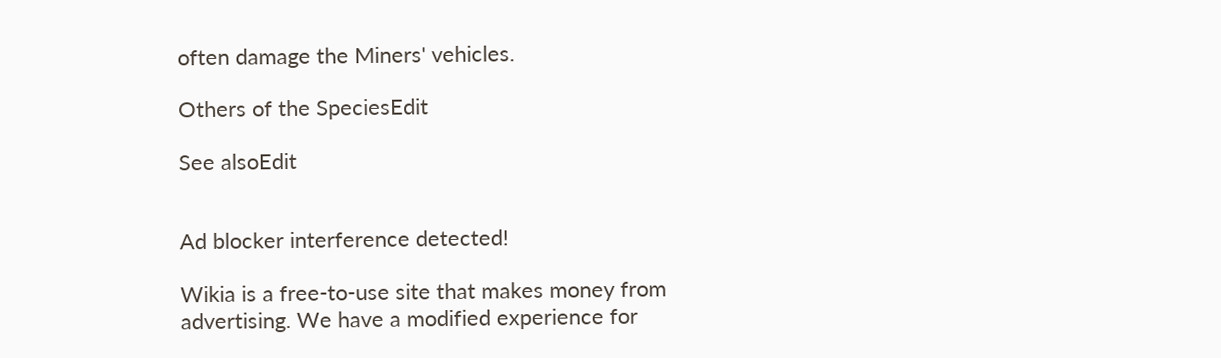often damage the Miners' vehicles.

Others of the SpeciesEdit

See alsoEdit


Ad blocker interference detected!

Wikia is a free-to-use site that makes money from advertising. We have a modified experience for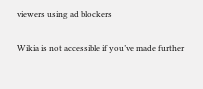viewers using ad blockers

Wikia is not accessible if you’ve made further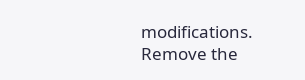modifications. Remove the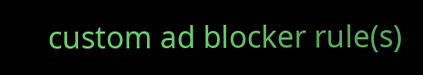custom ad blocker rule(s)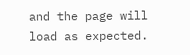and the page will load as expected.